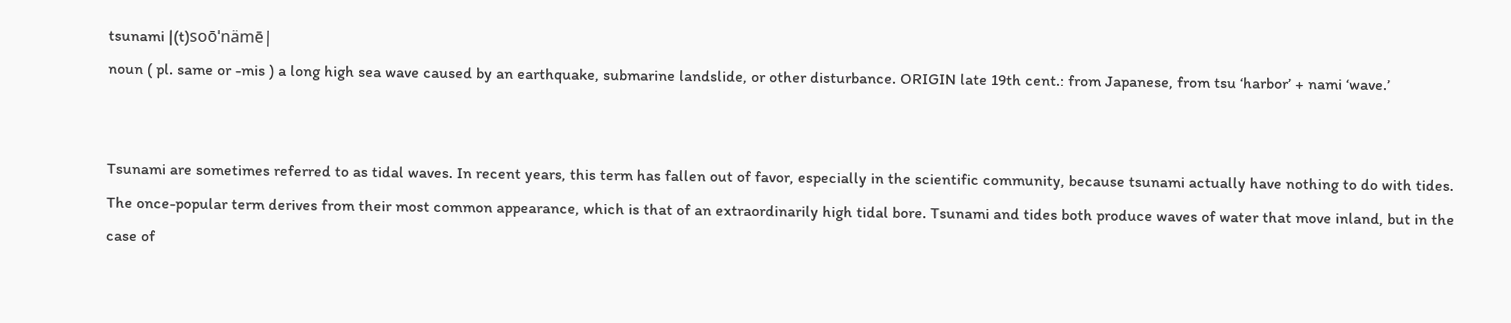tsunami |(t)soōˈnämē|
noun ( pl. same or -mis ) a long high sea wave caused by an earthquake, submarine landslide, or other disturbance. ORIGIN late 19th cent.: from Japanese, from tsu ‘harbor’ + nami ‘wave.’


Tsunami are sometimes referred to as tidal waves. In recent years, this term has fallen out of favor, especially in the scientific community, because tsunami actually have nothing to do with tides. The once-popular term derives from their most common appearance, which is that of an extraordinarily high tidal bore. Tsunami and tides both produce waves of water that move inland, but in the case of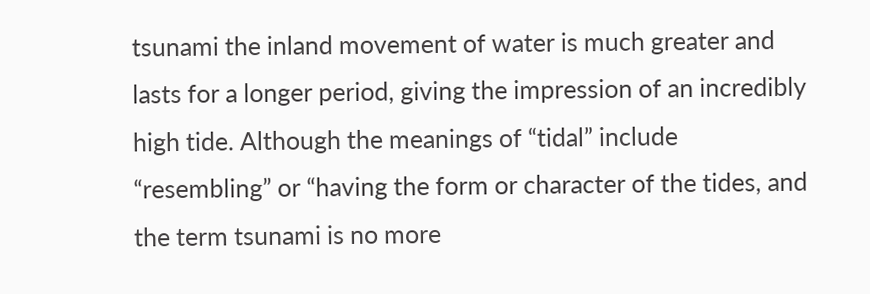tsunami the inland movement of water is much greater and lasts for a longer period, giving the impression of an incredibly high tide. Although the meanings of “tidal” include “resembling” or “having the form or character of the tides, and the term tsunami is no more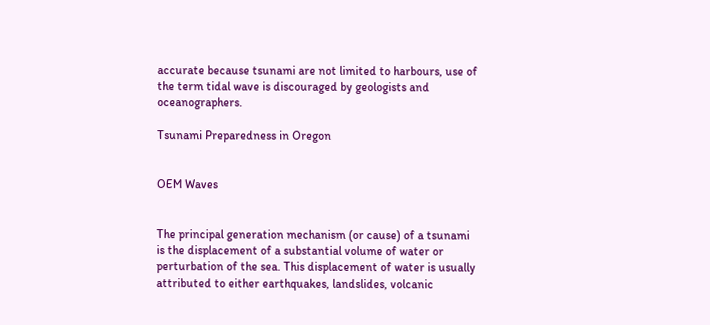accurate because tsunami are not limited to harbours, use of the term tidal wave is discouraged by geologists and oceanographers.

Tsunami Preparedness in Oregon


OEM Waves


The principal generation mechanism (or cause) of a tsunami is the displacement of a substantial volume of water or perturbation of the sea. This displacement of water is usually attributed to either earthquakes, landslides, volcanic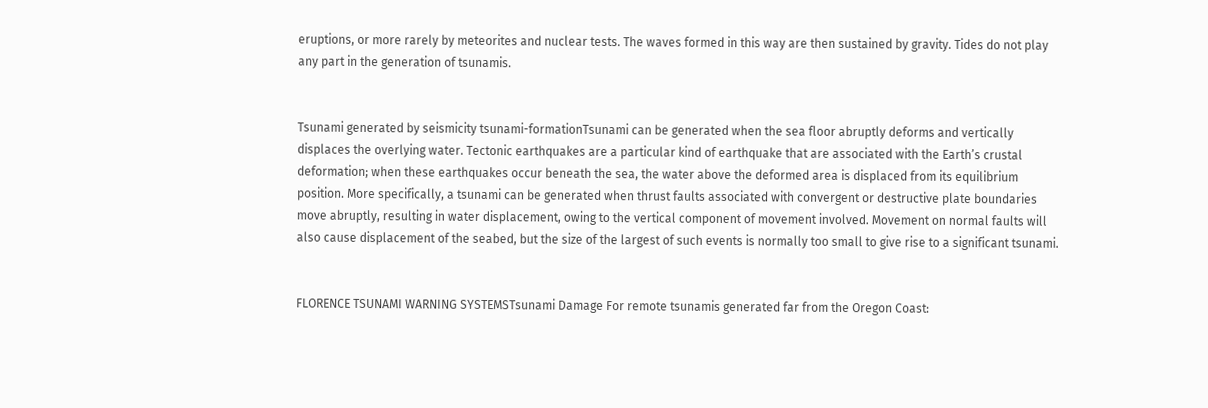eruptions, or more rarely by meteorites and nuclear tests. The waves formed in this way are then sustained by gravity. Tides do not play any part in the generation of tsunamis.


Tsunami generated by seismicity tsunami-formationTsunami can be generated when the sea floor abruptly deforms and vertically displaces the overlying water. Tectonic earthquakes are a particular kind of earthquake that are associated with the Earth’s crustal deformation; when these earthquakes occur beneath the sea, the water above the deformed area is displaced from its equilibrium position. More specifically, a tsunami can be generated when thrust faults associated with convergent or destructive plate boundaries move abruptly, resulting in water displacement, owing to the vertical component of movement involved. Movement on normal faults will also cause displacement of the seabed, but the size of the largest of such events is normally too small to give rise to a significant tsunami.


FLORENCE TSUNAMI WARNING SYSTEMSTsunami Damage For remote tsunamis generated far from the Oregon Coast: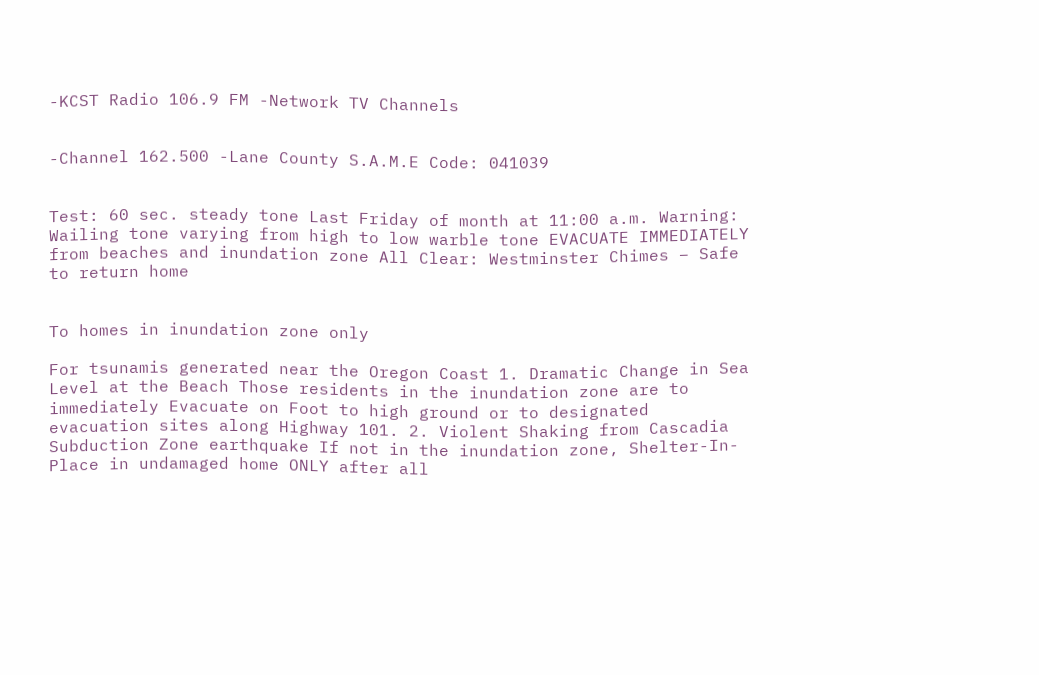-KCST Radio 106.9 FM -Network TV Channels


-Channel 162.500 -Lane County S.A.M.E Code: 041039


Test: 60 sec. steady tone Last Friday of month at 11:00 a.m. Warning: Wailing tone varying from high to low warble tone EVACUATE IMMEDIATELY from beaches and inundation zone All Clear: Westminster Chimes – Safe to return home


To homes in inundation zone only

For tsunamis generated near the Oregon Coast 1. Dramatic Change in Sea Level at the Beach Those residents in the inundation zone are to immediately Evacuate on Foot to high ground or to designated evacuation sites along Highway 101. 2. Violent Shaking from Cascadia Subduction Zone earthquake If not in the inundation zone, Shelter-In-Place in undamaged home ONLY after all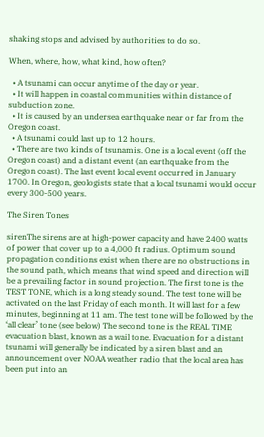shaking stops and advised by authorities to do so.

When, where, how, what kind, how often?

  • A tsunami can occur anytime of the day or year.
  • It will happen in coastal communities within distance of subduction zone.
  • It is caused by an undersea earthquake near or far from the Oregon coast.
  • A tsunami could last up to 12 hours.
  • There are two kinds of tsunamis. One is a local event (off the Oregon coast) and a distant event (an earthquake from the Oregon coast). The last event local event occurred in January 1700. In Oregon, geologists state that a local tsunami would occur every 300-500 years.

The Siren Tones

sirenThe sirens are at high-power capacity and have 2400 watts of power that cover up to a 4,000 ft radius. Optimum sound propagation conditions exist when there are no obstructions in the sound path, which means that wind speed and direction will be a prevailing factor in sound projection. The first tone is the TEST TONE, which is a long steady sound. The test tone will be activated on the last Friday of each month. It will last for a few minutes, beginning at 11 am. The test tone will be followed by the ‘all clear’ tone (see below) The second tone is the REAL TIME evacuation blast, known as a wail tone. Evacuation for a distant tsunami will generally be indicated by a siren blast and an announcement over NOAA weather radio that the local area has been put into an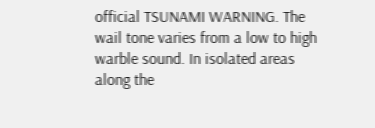official TSUNAMI WARNING. The wail tone varies from a low to high warble sound. In isolated areas along the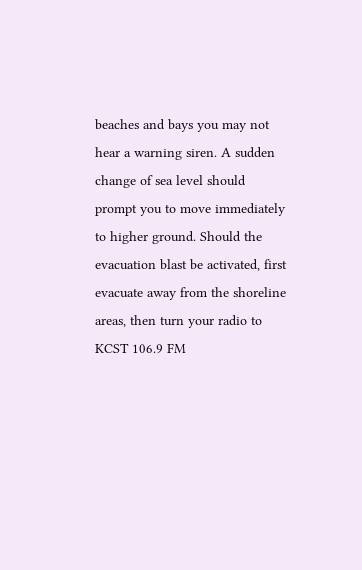beaches and bays you may not hear a warning siren. A sudden change of sea level should prompt you to move immediately to higher ground. Should the evacuation blast be activated, first evacuate away from the shoreline areas, then turn your radio to KCST 106.9 FM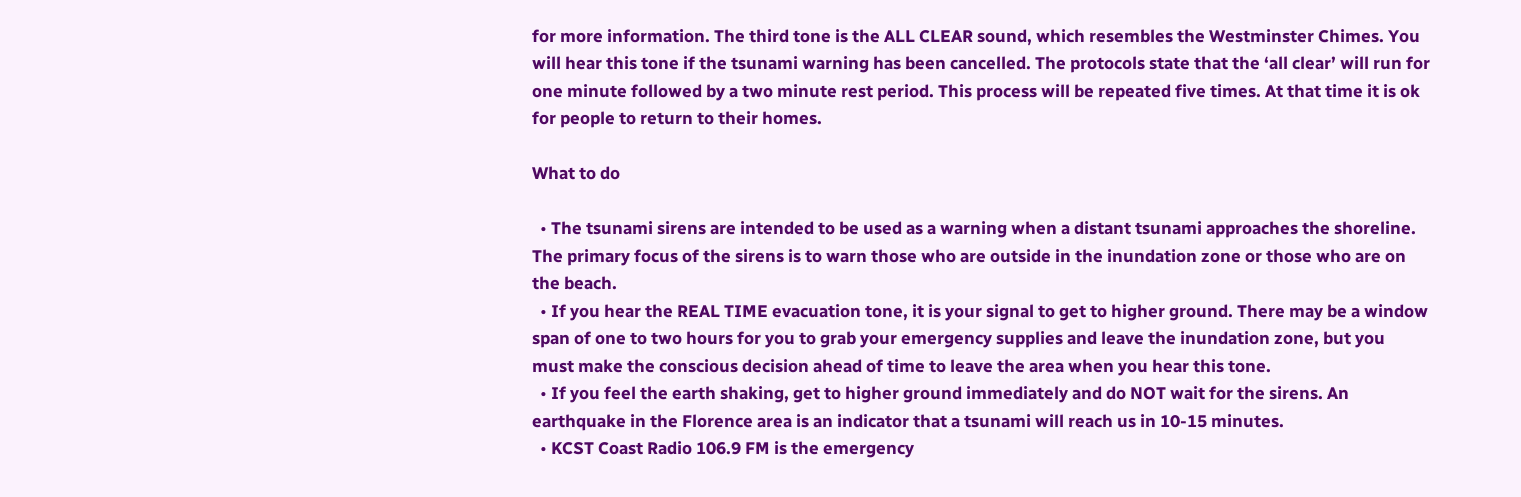for more information. The third tone is the ALL CLEAR sound, which resembles the Westminster Chimes. You will hear this tone if the tsunami warning has been cancelled. The protocols state that the ‘all clear’ will run for one minute followed by a two minute rest period. This process will be repeated five times. At that time it is ok for people to return to their homes.

What to do

  • The tsunami sirens are intended to be used as a warning when a distant tsunami approaches the shoreline. The primary focus of the sirens is to warn those who are outside in the inundation zone or those who are on the beach.
  • If you hear the REAL TIME evacuation tone, it is your signal to get to higher ground. There may be a window span of one to two hours for you to grab your emergency supplies and leave the inundation zone, but you must make the conscious decision ahead of time to leave the area when you hear this tone.
  • If you feel the earth shaking, get to higher ground immediately and do NOT wait for the sirens. An earthquake in the Florence area is an indicator that a tsunami will reach us in 10-15 minutes.
  • KCST Coast Radio 106.9 FM is the emergency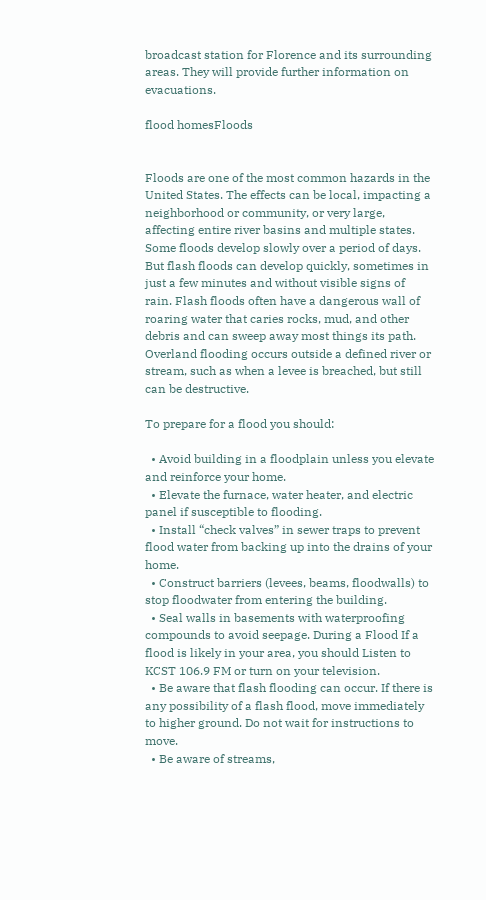broadcast station for Florence and its surrounding areas. They will provide further information on evacuations.

flood homesFloods


Floods are one of the most common hazards in the United States. The effects can be local, impacting a neighborhood or community, or very large, affecting entire river basins and multiple states. Some floods develop slowly over a period of days. But flash floods can develop quickly, sometimes in just a few minutes and without visible signs of rain. Flash floods often have a dangerous wall of roaring water that caries rocks, mud, and other debris and can sweep away most things its path. Overland flooding occurs outside a defined river or stream, such as when a levee is breached, but still can be destructive.

To prepare for a flood you should:

  • Avoid building in a floodplain unless you elevate and reinforce your home.
  • Elevate the furnace, water heater, and electric panel if susceptible to flooding.
  • Install “check valves” in sewer traps to prevent flood water from backing up into the drains of your home.
  • Construct barriers (levees, beams, floodwalls) to stop floodwater from entering the building.
  • Seal walls in basements with waterproofing compounds to avoid seepage. During a Flood If a flood is likely in your area, you should Listen to KCST 106.9 FM or turn on your television.
  • Be aware that flash flooding can occur. If there is any possibility of a flash flood, move immediately to higher ground. Do not wait for instructions to move.
  • Be aware of streams,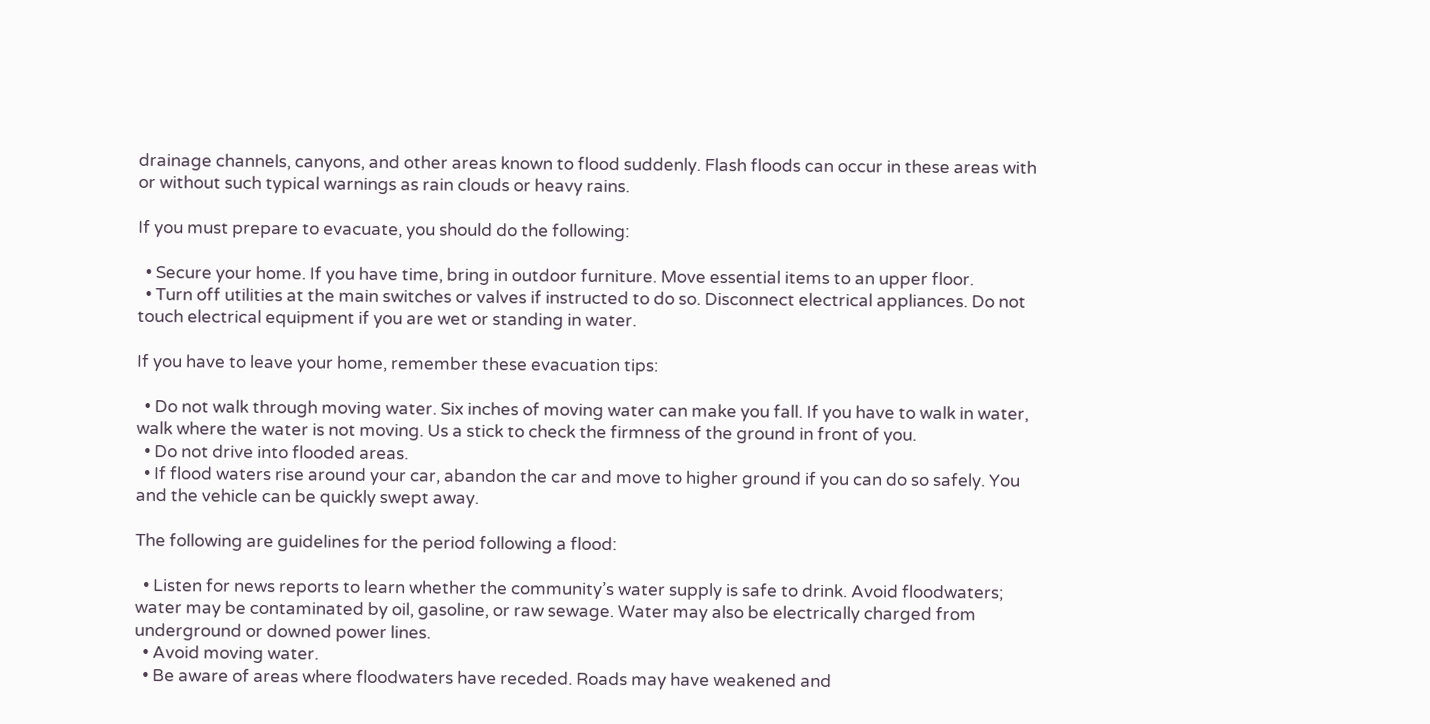drainage channels, canyons, and other areas known to flood suddenly. Flash floods can occur in these areas with or without such typical warnings as rain clouds or heavy rains.

If you must prepare to evacuate, you should do the following:

  • Secure your home. If you have time, bring in outdoor furniture. Move essential items to an upper floor.
  • Turn off utilities at the main switches or valves if instructed to do so. Disconnect electrical appliances. Do not touch electrical equipment if you are wet or standing in water.

If you have to leave your home, remember these evacuation tips:

  • Do not walk through moving water. Six inches of moving water can make you fall. If you have to walk in water, walk where the water is not moving. Us a stick to check the firmness of the ground in front of you.
  • Do not drive into flooded areas.
  • If flood waters rise around your car, abandon the car and move to higher ground if you can do so safely. You and the vehicle can be quickly swept away.

The following are guidelines for the period following a flood:

  • Listen for news reports to learn whether the community’s water supply is safe to drink. Avoid floodwaters; water may be contaminated by oil, gasoline, or raw sewage. Water may also be electrically charged from underground or downed power lines.
  • Avoid moving water.
  • Be aware of areas where floodwaters have receded. Roads may have weakened and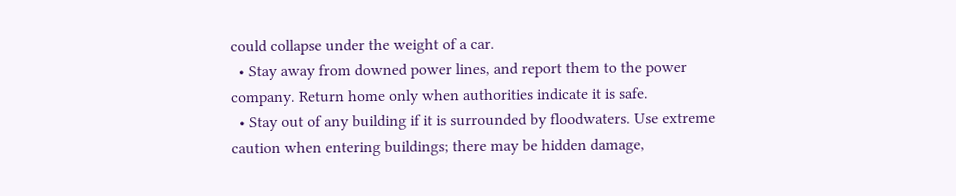could collapse under the weight of a car.
  • Stay away from downed power lines, and report them to the power company. Return home only when authorities indicate it is safe.
  • Stay out of any building if it is surrounded by floodwaters. Use extreme caution when entering buildings; there may be hidden damage,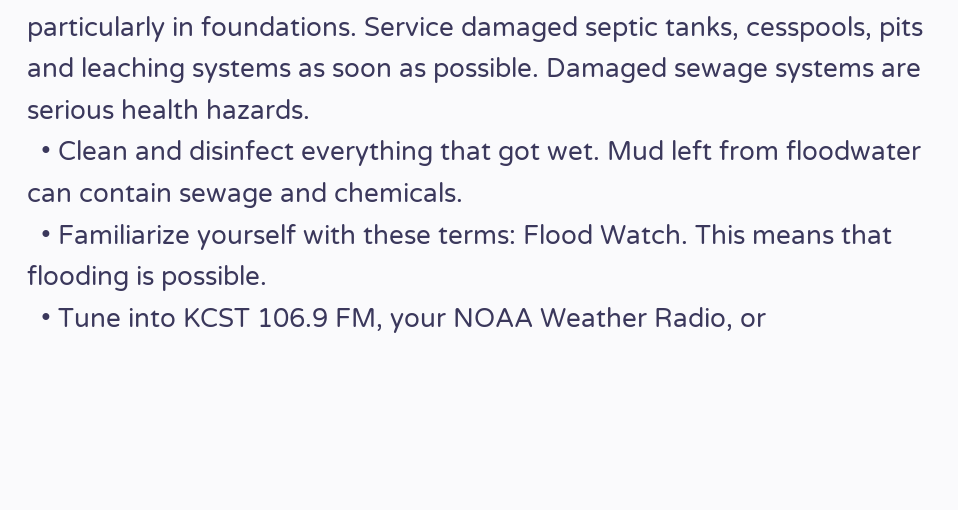particularly in foundations. Service damaged septic tanks, cesspools, pits and leaching systems as soon as possible. Damaged sewage systems are serious health hazards.
  • Clean and disinfect everything that got wet. Mud left from floodwater can contain sewage and chemicals.
  • Familiarize yourself with these terms: Flood Watch. This means that flooding is possible.
  • Tune into KCST 106.9 FM, your NOAA Weather Radio, or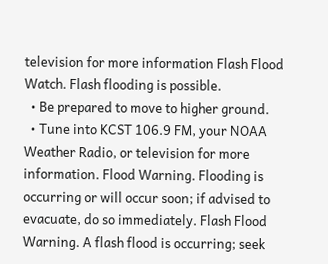television for more information Flash Flood Watch. Flash flooding is possible.
  • Be prepared to move to higher ground.
  • Tune into KCST 106.9 FM, your NOAA Weather Radio, or television for more information. Flood Warning. Flooding is occurring or will occur soon; if advised to evacuate, do so immediately. Flash Flood Warning. A flash flood is occurring; seek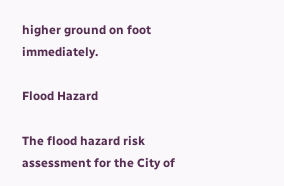higher ground on foot immediately.

Flood Hazard

The flood hazard risk assessment for the City of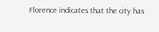Florence indicates that the city has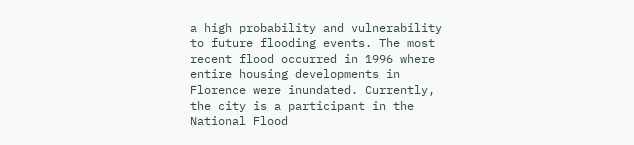a high probability and vulnerability to future flooding events. The most recent flood occurred in 1996 where entire housing developments in Florence were inundated. Currently, the city is a participant in the National Flood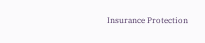Insurance Protection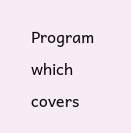Program which covers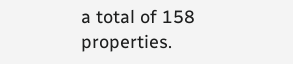a total of 158 properties.